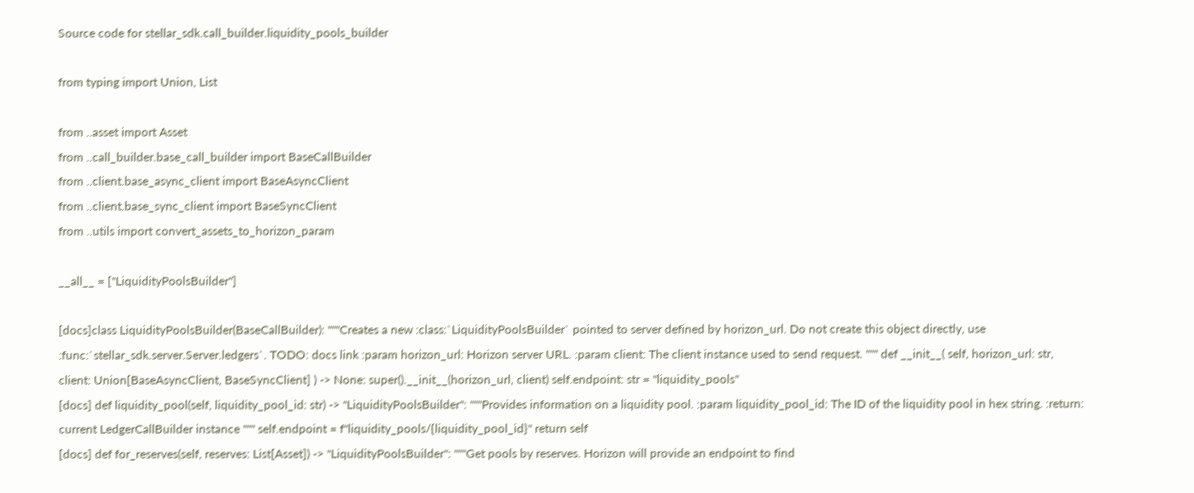Source code for stellar_sdk.call_builder.liquidity_pools_builder

from typing import Union, List

from ..asset import Asset
from ..call_builder.base_call_builder import BaseCallBuilder
from ..client.base_async_client import BaseAsyncClient
from ..client.base_sync_client import BaseSyncClient
from ..utils import convert_assets_to_horizon_param

__all__ = ["LiquidityPoolsBuilder"]

[docs]class LiquidityPoolsBuilder(BaseCallBuilder): """Creates a new :class:`LiquidityPoolsBuilder` pointed to server defined by horizon_url. Do not create this object directly, use :func:`stellar_sdk.server.Server.ledgers`. TODO: docs link :param horizon_url: Horizon server URL. :param client: The client instance used to send request. """ def __init__( self, horizon_url: str, client: Union[BaseAsyncClient, BaseSyncClient] ) -> None: super().__init__(horizon_url, client) self.endpoint: str = "liquidity_pools"
[docs] def liquidity_pool(self, liquidity_pool_id: str) -> "LiquidityPoolsBuilder": """Provides information on a liquidity pool. :param liquidity_pool_id: The ID of the liquidity pool in hex string. :return: current LedgerCallBuilder instance """ self.endpoint = f"liquidity_pools/{liquidity_pool_id}" return self
[docs] def for_reserves(self, reserves: List[Asset]) -> "LiquidityPoolsBuilder": """Get pools by reserves. Horizon will provide an endpoint to find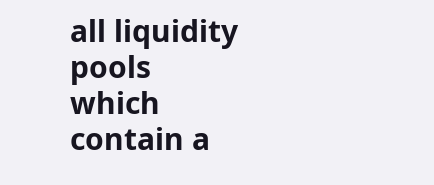all liquidity pools which contain a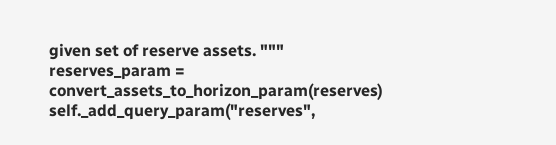given set of reserve assets. """ reserves_param = convert_assets_to_horizon_param(reserves) self._add_query_param("reserves",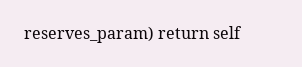reserves_param) return self